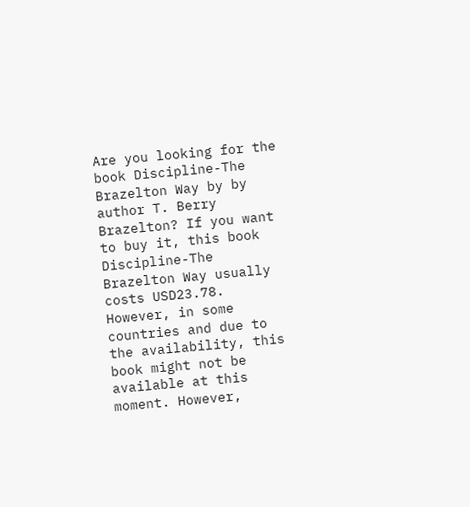Are you looking for the book Discipline-The Brazelton Way by by author T. Berry Brazelton? If you want to buy it, this book Discipline-The Brazelton Way usually costs USD23.78. However, in some countries and due to the availability, this book might not be available at this moment. However,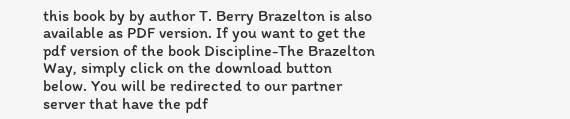this book by by author T. Berry Brazelton is also available as PDF version. If you want to get the pdf version of the book Discipline-The Brazelton Way, simply click on the download button below. You will be redirected to our partner server that have the pdf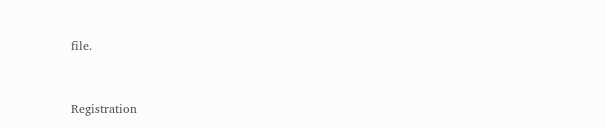file.


Registration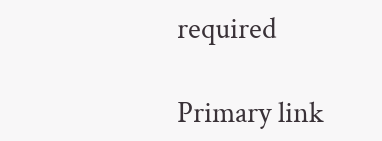required

Primary link